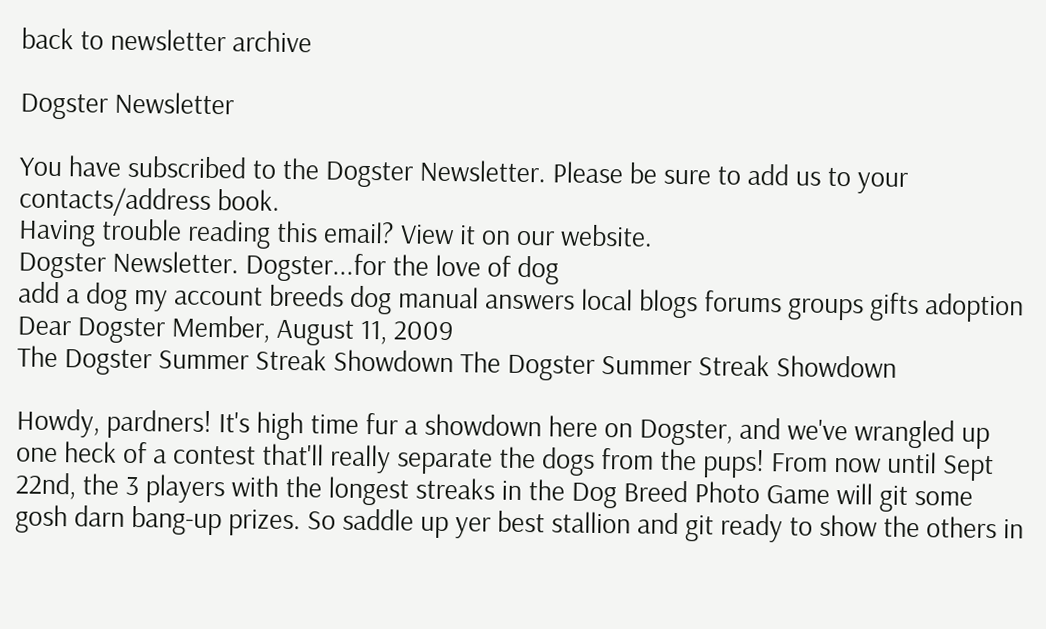back to newsletter archive

Dogster Newsletter

You have subscribed to the Dogster Newsletter. Please be sure to add us to your contacts/address book.
Having trouble reading this email? View it on our website.
Dogster Newsletter. Dogster...for the love of dog
add a dog my account breeds dog manual answers local blogs forums groups gifts adoption
Dear Dogster Member, August 11, 2009
The Dogster Summer Streak Showdown The Dogster Summer Streak Showdown

Howdy, pardners! It's high time fur a showdown here on Dogster, and we've wrangled up one heck of a contest that'll really separate the dogs from the pups! From now until Sept 22nd, the 3 players with the longest streaks in the Dog Breed Photo Game will git some gosh darn bang-up prizes. So saddle up yer best stallion and git ready to show the others in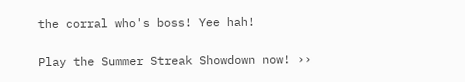the corral who's boss! Yee hah!

Play the Summer Streak Showdown now! ››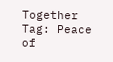Together Tag: Peace of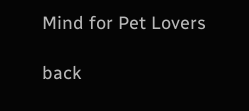Mind for Pet Lovers

back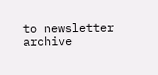to newsletter archive